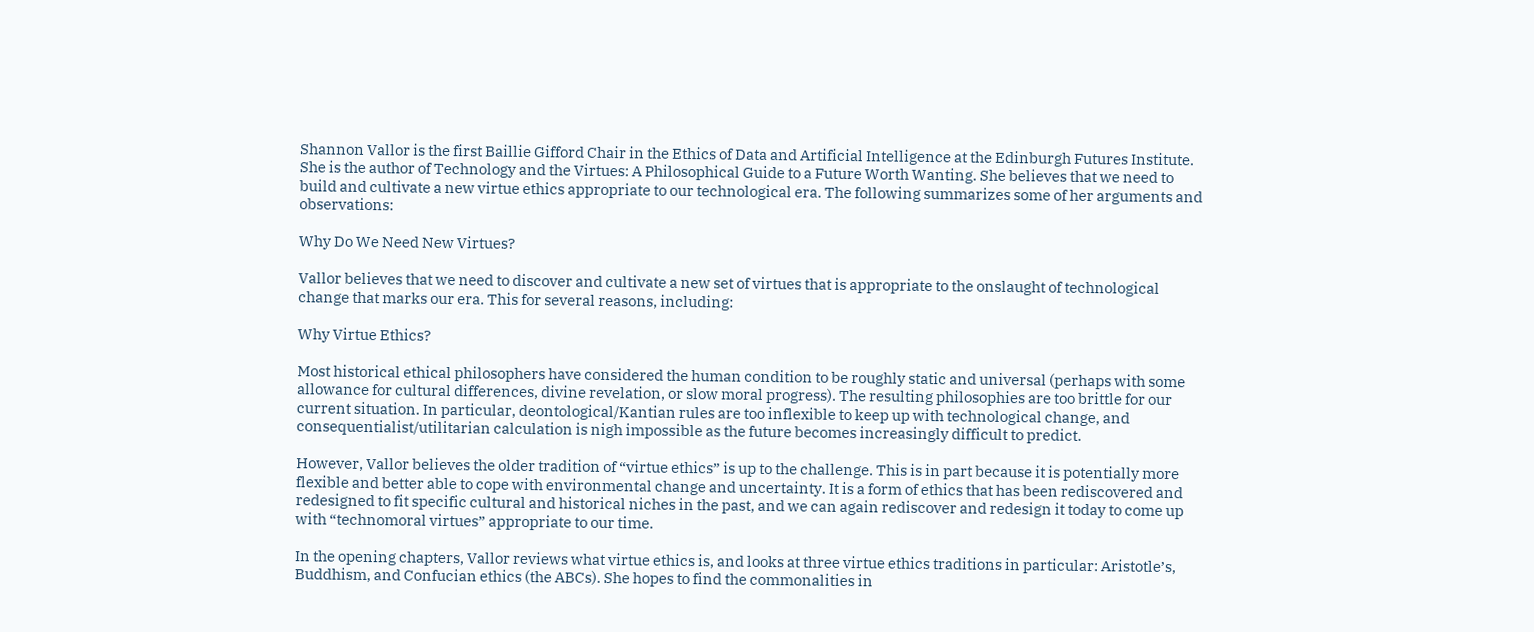Shannon Vallor is the first Baillie Gifford Chair in the Ethics of Data and Artificial Intelligence at the Edinburgh Futures Institute. She is the author of Technology and the Virtues: A Philosophical Guide to a Future Worth Wanting. She believes that we need to build and cultivate a new virtue ethics appropriate to our technological era. The following summarizes some of her arguments and observations:

Why Do We Need New Virtues?

Vallor believes that we need to discover and cultivate a new set of virtues that is appropriate to the onslaught of technological change that marks our era. This for several reasons, including:

Why Virtue Ethics?

Most historical ethical philosophers have considered the human condition to be roughly static and universal (perhaps with some allowance for cultural differences, divine revelation, or slow moral progress). The resulting philosophies are too brittle for our current situation. In particular, deontological/Kantian rules are too inflexible to keep up with technological change, and consequentialist/utilitarian calculation is nigh impossible as the future becomes increasingly difficult to predict.

However, Vallor believes the older tradition of “virtue ethics” is up to the challenge. This is in part because it is potentially more flexible and better able to cope with environmental change and uncertainty. It is a form of ethics that has been rediscovered and redesigned to fit specific cultural and historical niches in the past, and we can again rediscover and redesign it today to come up with “technomoral virtues” appropriate to our time.

In the opening chapters, Vallor reviews what virtue ethics is, and looks at three virtue ethics traditions in particular: Aristotle’s, Buddhism, and Confucian ethics (the ABCs). She hopes to find the commonalities in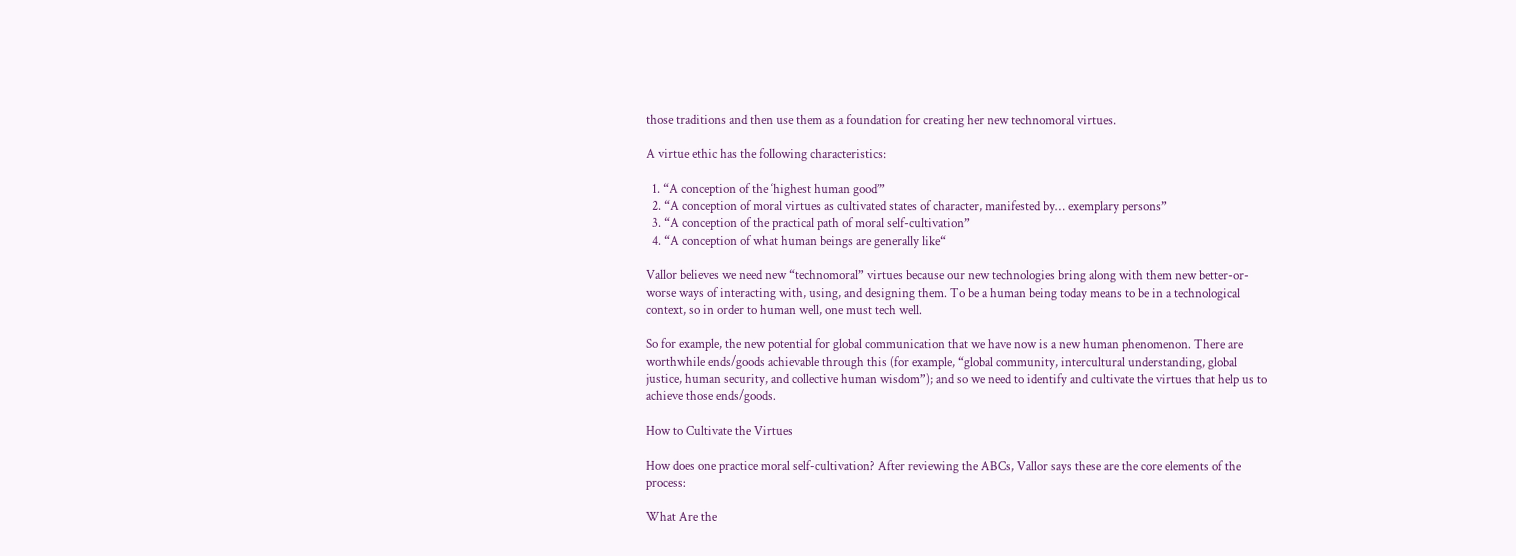those traditions and then use them as a foundation for creating her new technomoral virtues.

A virtue ethic has the following characteristics:

  1. “A conception of the ‘highest human good’”
  2. “A conception of moral virtues as cultivated states of character, manifested by… exemplary persons”
  3. “A conception of the practical path of moral self-cultivation”
  4. “A conception of what human beings are generally like“

Vallor believes we need new “technomoral” virtues because our new technologies bring along with them new better-or-worse ways of interacting with, using, and designing them. To be a human being today means to be in a technological context, so in order to human well, one must tech well.

So for example, the new potential for global communication that we have now is a new human phenomenon. There are worthwhile ends/goods achievable through this (for example, “global community, intercultural understanding, global justice, human security, and collective human wisdom”); and so we need to identify and cultivate the virtues that help us to achieve those ends/goods.

How to Cultivate the Virtues

How does one practice moral self-cultivation? After reviewing the ABCs, Vallor says these are the core elements of the process:

What Are the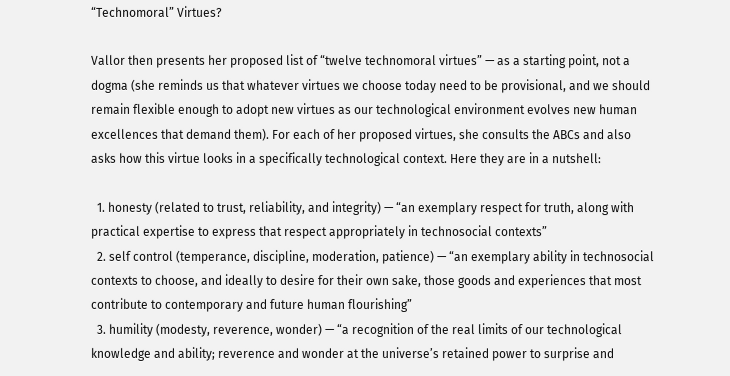“Technomoral” Virtues?

Vallor then presents her proposed list of “twelve technomoral virtues” — as a starting point, not a dogma (she reminds us that whatever virtues we choose today need to be provisional, and we should remain flexible enough to adopt new virtues as our technological environment evolves new human excellences that demand them). For each of her proposed virtues, she consults the ABCs and also asks how this virtue looks in a specifically technological context. Here they are in a nutshell:

  1. honesty (related to trust, reliability, and integrity) — “an exemplary respect for truth, along with practical expertise to express that respect appropriately in technosocial contexts”
  2. self control (temperance, discipline, moderation, patience) — “an exemplary ability in technosocial contexts to choose, and ideally to desire for their own sake, those goods and experiences that most contribute to contemporary and future human flourishing”
  3. humility (modesty, reverence, wonder) — “a recognition of the real limits of our technological knowledge and ability; reverence and wonder at the universe’s retained power to surprise and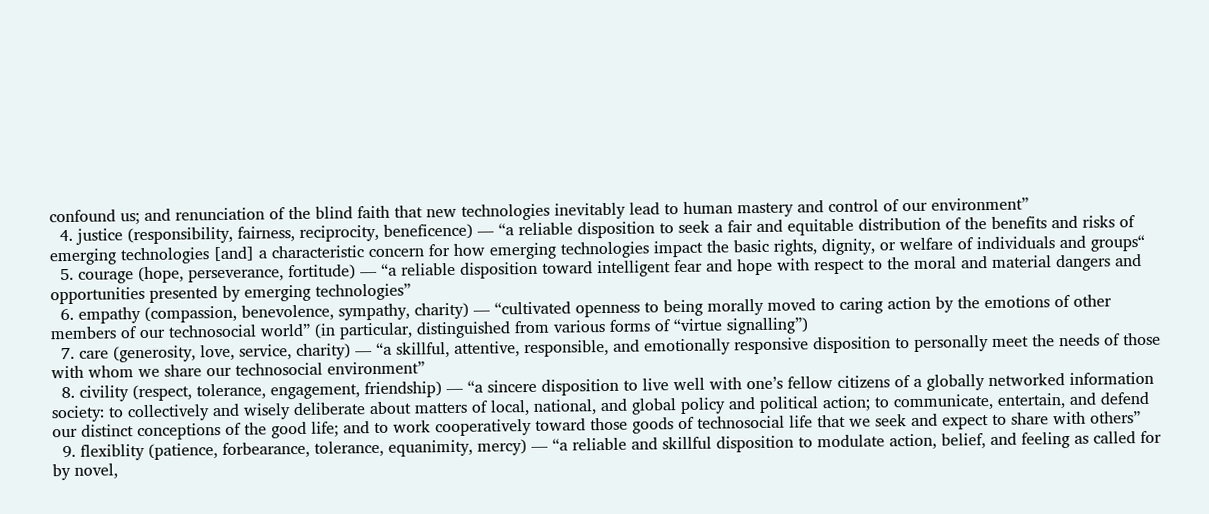confound us; and renunciation of the blind faith that new technologies inevitably lead to human mastery and control of our environment”
  4. justice (responsibility, fairness, reciprocity, beneficence) — “a reliable disposition to seek a fair and equitable distribution of the benefits and risks of emerging technologies [and] a characteristic concern for how emerging technologies impact the basic rights, dignity, or welfare of individuals and groups“
  5. courage (hope, perseverance, fortitude) — “a reliable disposition toward intelligent fear and hope with respect to the moral and material dangers and opportunities presented by emerging technologies”
  6. empathy (compassion, benevolence, sympathy, charity) — “cultivated openness to being morally moved to caring action by the emotions of other members of our technosocial world” (in particular, distinguished from various forms of “virtue signalling”)
  7. care (generosity, love, service, charity) — “a skillful, attentive, responsible, and emotionally responsive disposition to personally meet the needs of those with whom we share our technosocial environment”
  8. civility (respect, tolerance, engagement, friendship) — “a sincere disposition to live well with one’s fellow citizens of a globally networked information society: to collectively and wisely deliberate about matters of local, national, and global policy and political action; to communicate, entertain, and defend our distinct conceptions of the good life; and to work cooperatively toward those goods of technosocial life that we seek and expect to share with others”
  9. flexiblity (patience, forbearance, tolerance, equanimity, mercy) — “a reliable and skillful disposition to modulate action, belief, and feeling as called for by novel,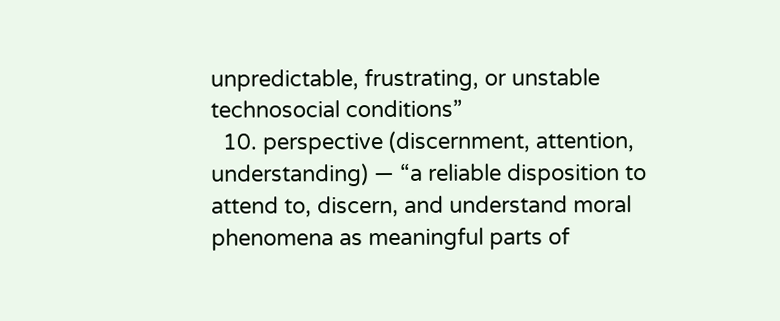unpredictable, frustrating, or unstable technosocial conditions”
  10. perspective (discernment, attention, understanding) — “a reliable disposition to attend to, discern, and understand moral phenomena as meaningful parts of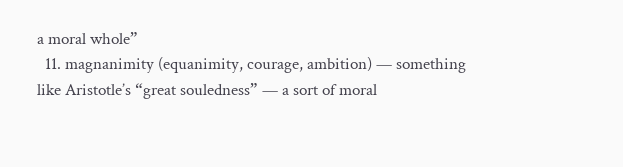a moral whole”
  11. magnanimity (equanimity, courage, ambition) — something like Aristotle’s “great souledness” — a sort of moral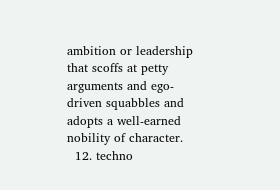ambition or leadership that scoffs at petty arguments and ego-driven squabbles and adopts a well-earned nobility of character.
  12. techno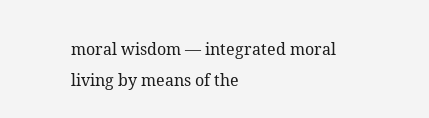moral wisdom — integrated moral living by means of the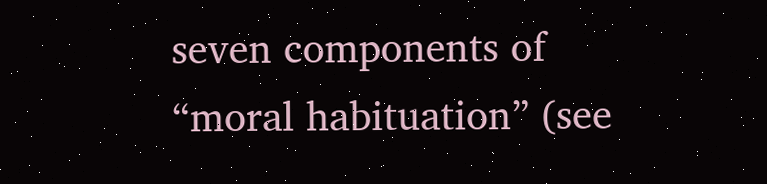seven components of “moral habituation” (see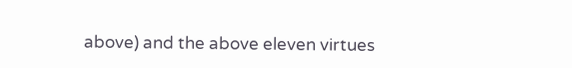above) and the above eleven virtues